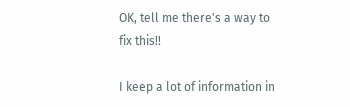OK, tell me there's a way to fix this!!

I keep a lot of information in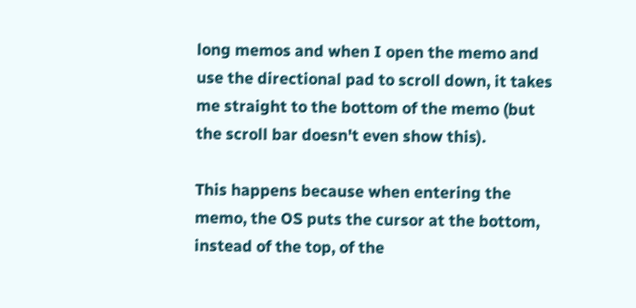long memos and when I open the memo and use the directional pad to scroll down, it takes me straight to the bottom of the memo (but the scroll bar doesn't even show this).

This happens because when entering the memo, the OS puts the cursor at the bottom, instead of the top, of the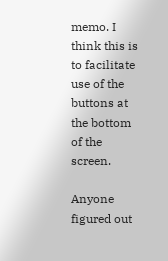memo. I think this is to facilitate use of the buttons at the bottom of the screen.

Anyone figured out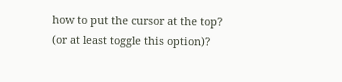how to put the cursor at the top? (or at least toggle this option)?